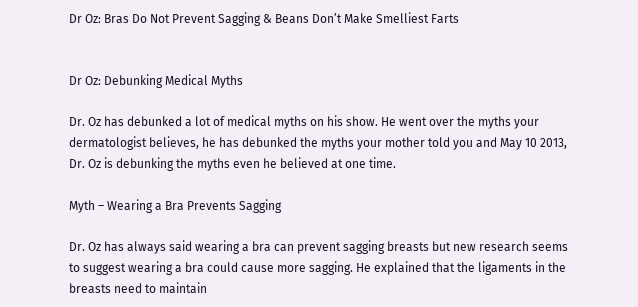Dr Oz: Bras Do Not Prevent Sagging & Beans Don’t Make Smelliest Farts


Dr Oz: Debunking Medical Myths

Dr. Oz has debunked a lot of medical myths on his show. He went over the myths your dermatologist believes, he has debunked the myths your mother told you and May 10 2013, Dr. Oz is debunking the myths even he believed at one time.

Myth – Wearing a Bra Prevents Sagging

Dr. Oz has always said wearing a bra can prevent sagging breasts but new research seems to suggest wearing a bra could cause more sagging. He explained that the ligaments in the breasts need to maintain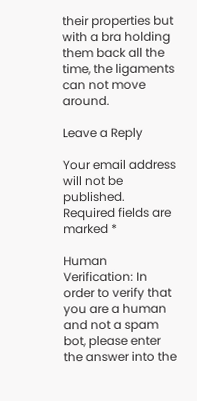their properties but with a bra holding them back all the time, the ligaments can not move around.

Leave a Reply

Your email address will not be published. Required fields are marked *

Human Verification: In order to verify that you are a human and not a spam bot, please enter the answer into the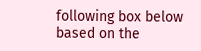following box below based on the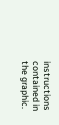instructions contained in the graphic.